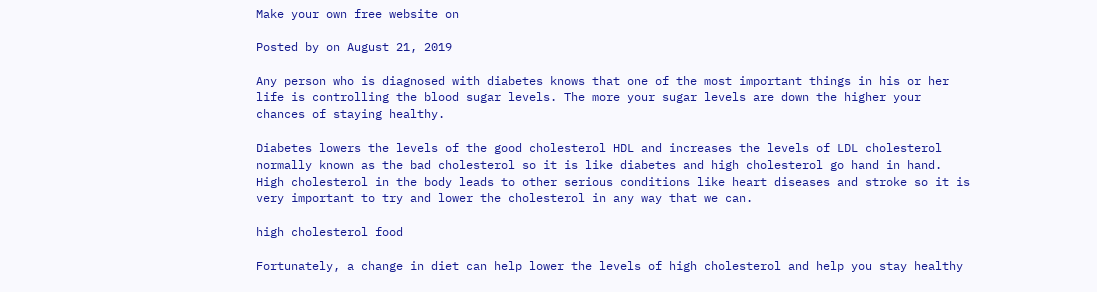Make your own free website on

Posted by on August 21, 2019

Any person who is diagnosed with diabetes knows that one of the most important things in his or her life is controlling the blood sugar levels. The more your sugar levels are down the higher your chances of staying healthy.

Diabetes lowers the levels of the good cholesterol HDL and increases the levels of LDL cholesterol normally known as the bad cholesterol so it is like diabetes and high cholesterol go hand in hand. High cholesterol in the body leads to other serious conditions like heart diseases and stroke so it is very important to try and lower the cholesterol in any way that we can.

high cholesterol food

Fortunately, a change in diet can help lower the levels of high cholesterol and help you stay healthy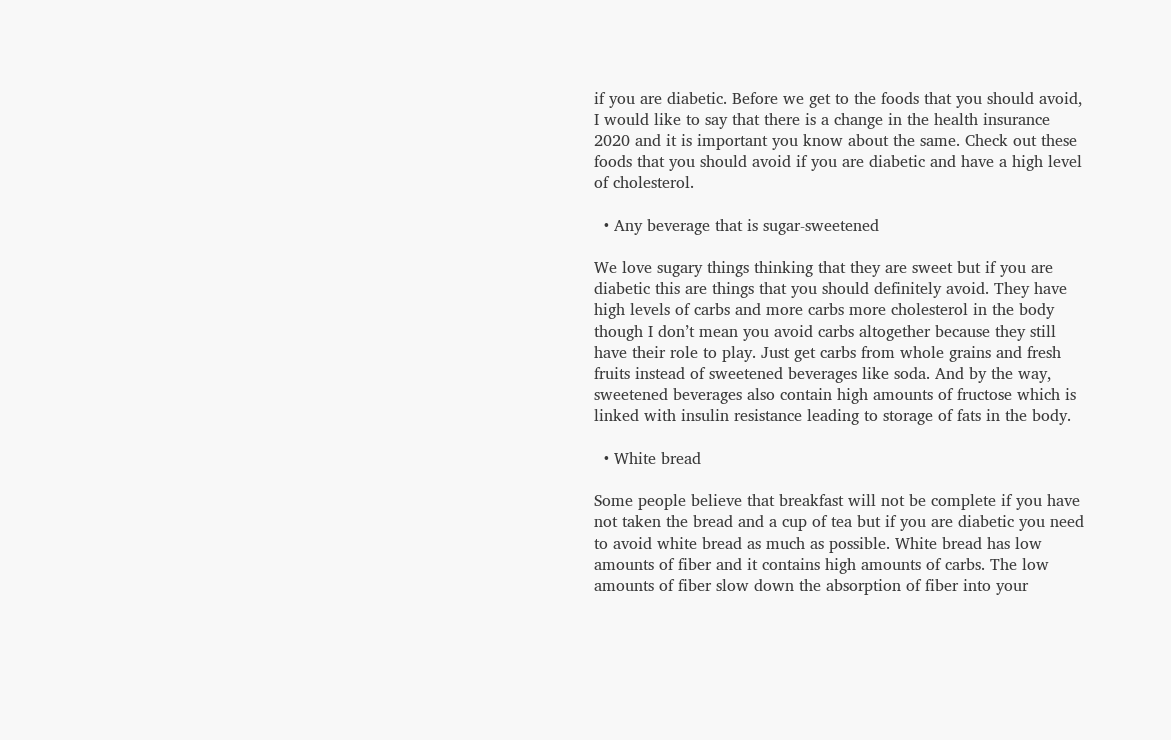if you are diabetic. Before we get to the foods that you should avoid, I would like to say that there is a change in the health insurance 2020 and it is important you know about the same. Check out these foods that you should avoid if you are diabetic and have a high level of cholesterol.

  • Any beverage that is sugar-sweetened

We love sugary things thinking that they are sweet but if you are diabetic this are things that you should definitely avoid. They have high levels of carbs and more carbs more cholesterol in the body though I don’t mean you avoid carbs altogether because they still have their role to play. Just get carbs from whole grains and fresh fruits instead of sweetened beverages like soda. And by the way, sweetened beverages also contain high amounts of fructose which is linked with insulin resistance leading to storage of fats in the body.

  • White bread

Some people believe that breakfast will not be complete if you have not taken the bread and a cup of tea but if you are diabetic you need to avoid white bread as much as possible. White bread has low amounts of fiber and it contains high amounts of carbs. The low amounts of fiber slow down the absorption of fiber into your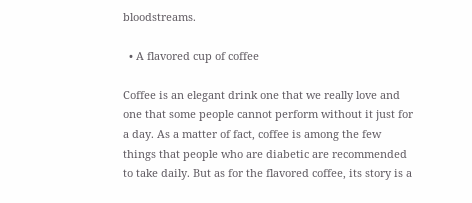bloodstreams.

  • A flavored cup of coffee

Coffee is an elegant drink one that we really love and one that some people cannot perform without it just for a day. As a matter of fact, coffee is among the few things that people who are diabetic are recommended to take daily. But as for the flavored coffee, its story is a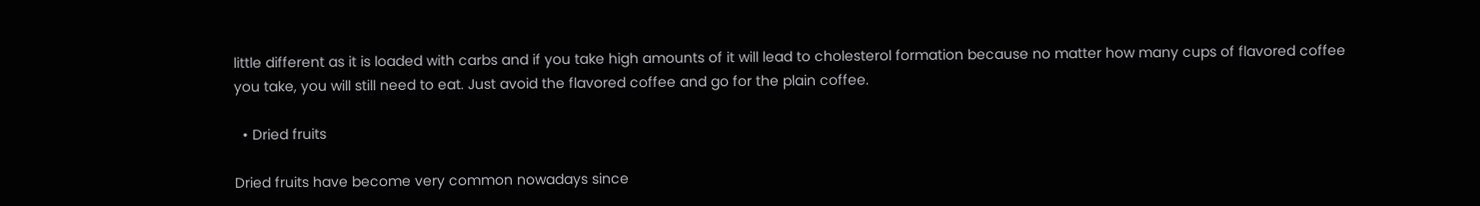little different as it is loaded with carbs and if you take high amounts of it will lead to cholesterol formation because no matter how many cups of flavored coffee you take, you will still need to eat. Just avoid the flavored coffee and go for the plain coffee.

  • Dried fruits

Dried fruits have become very common nowadays since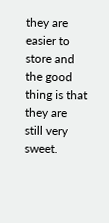they are easier to store and the good thing is that they are still very sweet.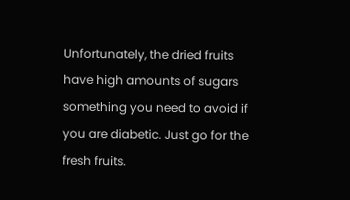Unfortunately, the dried fruits have high amounts of sugars something you need to avoid if you are diabetic. Just go for the fresh fruits.